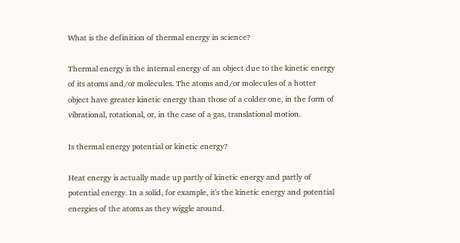What is the definition of thermal energy in science?

Thermal energy is the internal energy of an object due to the kinetic energy of its atoms and/or molecules. The atoms and/or molecules of a hotter object have greater kinetic energy than those of a colder one, in the form of vibrational, rotational, or, in the case of a gas, translational motion.

Is thermal energy potential or kinetic energy?

Heat energy is actually made up partly of kinetic energy and partly of potential energy. In a solid, for example, it's the kinetic energy and potential energies of the atoms as they wiggle around.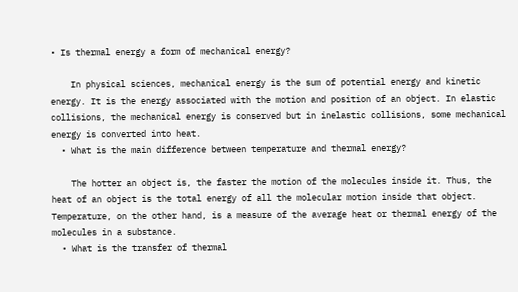• Is thermal energy a form of mechanical energy?

    In physical sciences, mechanical energy is the sum of potential energy and kinetic energy. It is the energy associated with the motion and position of an object. In elastic collisions, the mechanical energy is conserved but in inelastic collisions, some mechanical energy is converted into heat.
  • What is the main difference between temperature and thermal energy?

    The hotter an object is, the faster the motion of the molecules inside it. Thus, the heat of an object is the total energy of all the molecular motion inside that object. Temperature, on the other hand, is a measure of the average heat or thermal energy of the molecules in a substance.
  • What is the transfer of thermal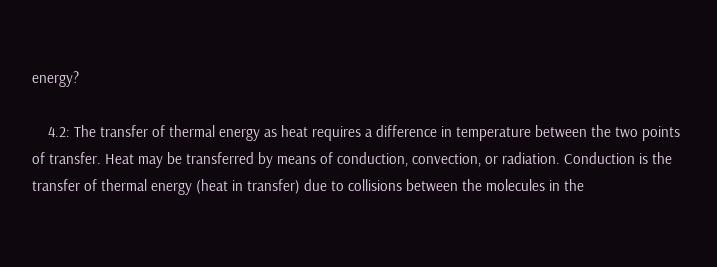energy?

    4.2: The transfer of thermal energy as heat requires a difference in temperature between the two points of transfer. Heat may be transferred by means of conduction, convection, or radiation. Conduction is the transfer of thermal energy (heat in transfer) due to collisions between the molecules in the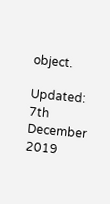object.

Updated: 7th December 2019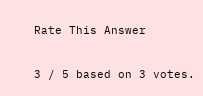Rate This Answer

3 / 5 based on 3 votes.